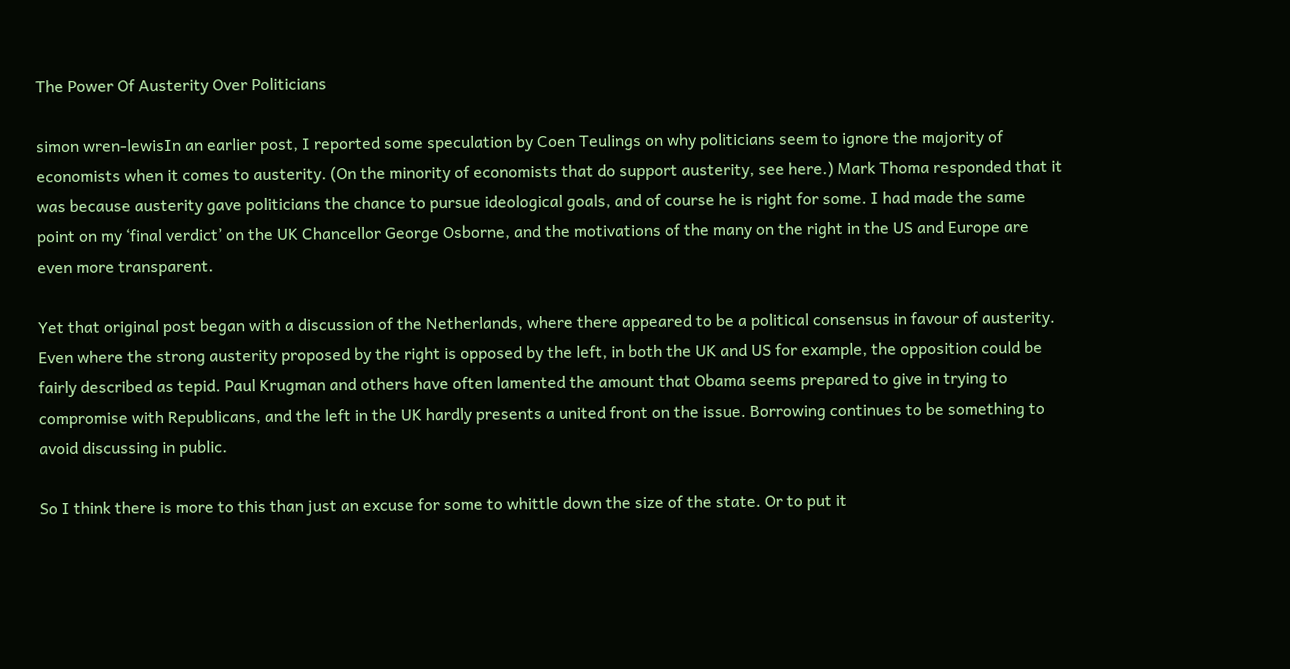The Power Of Austerity Over Politicians

simon wren-lewisIn an earlier post, I reported some speculation by Coen Teulings on why politicians seem to ignore the majority of economists when it comes to austerity. (On the minority of economists that do support austerity, see here.) Mark Thoma responded that it was because austerity gave politicians the chance to pursue ideological goals, and of course he is right for some. I had made the same point on my ‘final verdict’ on the UK Chancellor George Osborne, and the motivations of the many on the right in the US and Europe are even more transparent.

Yet that original post began with a discussion of the Netherlands, where there appeared to be a political consensus in favour of austerity. Even where the strong austerity proposed by the right is opposed by the left, in both the UK and US for example, the opposition could be fairly described as tepid. Paul Krugman and others have often lamented the amount that Obama seems prepared to give in trying to compromise with Republicans, and the left in the UK hardly presents a united front on the issue. Borrowing continues to be something to avoid discussing in public.

So I think there is more to this than just an excuse for some to whittle down the size of the state. Or to put it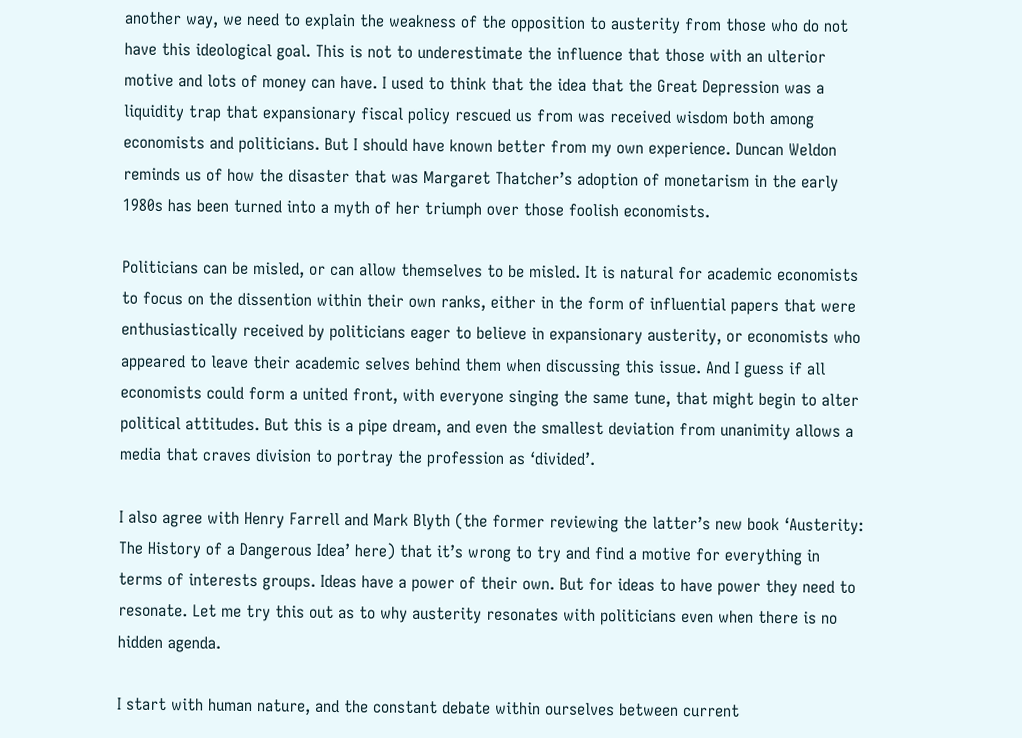another way, we need to explain the weakness of the opposition to austerity from those who do not have this ideological goal. This is not to underestimate the influence that those with an ulterior motive and lots of money can have. I used to think that the idea that the Great Depression was a liquidity trap that expansionary fiscal policy rescued us from was received wisdom both among economists and politicians. But I should have known better from my own experience. Duncan Weldon reminds us of how the disaster that was Margaret Thatcher’s adoption of monetarism in the early 1980s has been turned into a myth of her triumph over those foolish economists.

Politicians can be misled, or can allow themselves to be misled. It is natural for academic economists to focus on the dissention within their own ranks, either in the form of influential papers that were enthusiastically received by politicians eager to believe in expansionary austerity, or economists who appeared to leave their academic selves behind them when discussing this issue. And I guess if all economists could form a united front, with everyone singing the same tune, that might begin to alter political attitudes. But this is a pipe dream, and even the smallest deviation from unanimity allows a media that craves division to portray the profession as ‘divided’.

I also agree with Henry Farrell and Mark Blyth (the former reviewing the latter’s new book ‘Austerity: The History of a Dangerous Idea’ here) that it’s wrong to try and find a motive for everything in terms of interests groups. Ideas have a power of their own. But for ideas to have power they need to resonate. Let me try this out as to why austerity resonates with politicians even when there is no hidden agenda.

I start with human nature, and the constant debate within ourselves between current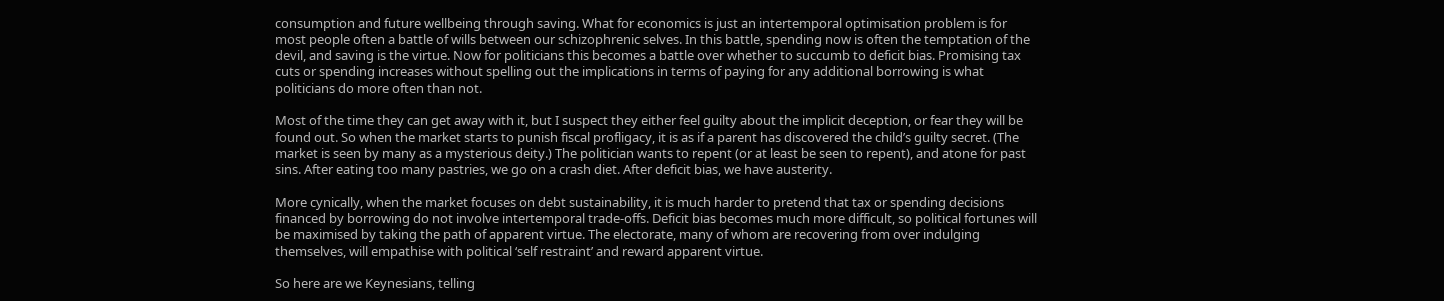consumption and future wellbeing through saving. What for economics is just an intertemporal optimisation problem is for most people often a battle of wills between our schizophrenic selves. In this battle, spending now is often the temptation of the devil, and saving is the virtue. Now for politicians this becomes a battle over whether to succumb to deficit bias. Promising tax cuts or spending increases without spelling out the implications in terms of paying for any additional borrowing is what politicians do more often than not.

Most of the time they can get away with it, but I suspect they either feel guilty about the implicit deception, or fear they will be found out. So when the market starts to punish fiscal profligacy, it is as if a parent has discovered the child’s guilty secret. (The market is seen by many as a mysterious deity.) The politician wants to repent (or at least be seen to repent), and atone for past sins. After eating too many pastries, we go on a crash diet. After deficit bias, we have austerity.

More cynically, when the market focuses on debt sustainability, it is much harder to pretend that tax or spending decisions financed by borrowing do not involve intertemporal trade-offs. Deficit bias becomes much more difficult, so political fortunes will be maximised by taking the path of apparent virtue. The electorate, many of whom are recovering from over indulging themselves, will empathise with political ‘self restraint’ and reward apparent virtue.

So here are we Keynesians, telling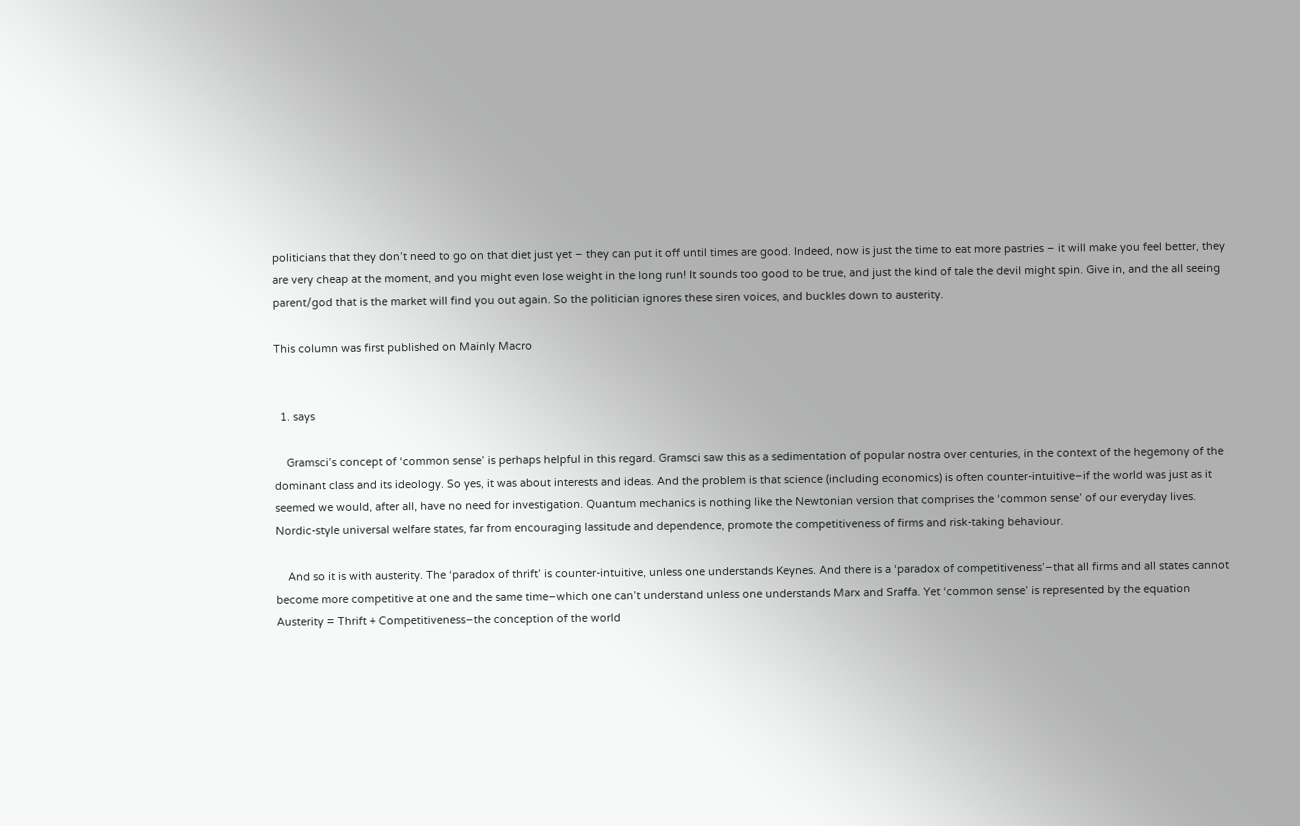politicians that they don’t need to go on that diet just yet – they can put it off until times are good. Indeed, now is just the time to eat more pastries – it will make you feel better, they are very cheap at the moment, and you might even lose weight in the long run! It sounds too good to be true, and just the kind of tale the devil might spin. Give in, and the all seeing parent/god that is the market will find you out again. So the politician ignores these siren voices, and buckles down to austerity.

This column was first published on Mainly Macro


  1. says

    Gramsci’s concept of ‘common sense’ is perhaps helpful in this regard. Gramsci saw this as a sedimentation of popular nostra over centuries, in the context of the hegemony of the dominant class and its ideology. So yes, it was about interests and ideas. And the problem is that science (including economics) is often counter-intuitive–if the world was just as it seemed we would, after all, have no need for investigation. Quantum mechanics is nothing like the Newtonian version that comprises the ‘common sense’ of our everyday lives. Nordic-style universal welfare states, far from encouraging lassitude and dependence, promote the competitiveness of firms and risk-taking behaviour.

    And so it is with austerity. The ‘paradox of thrift’ is counter-intuitive, unless one understands Keynes. And there is a ‘paradox of competitiveness’–that all firms and all states cannot become more competitive at one and the same time–which one can’t understand unless one understands Marx and Sraffa. Yet ‘common sense’ is represented by the equation Austerity = Thrift + Competitiveness–the conception of the world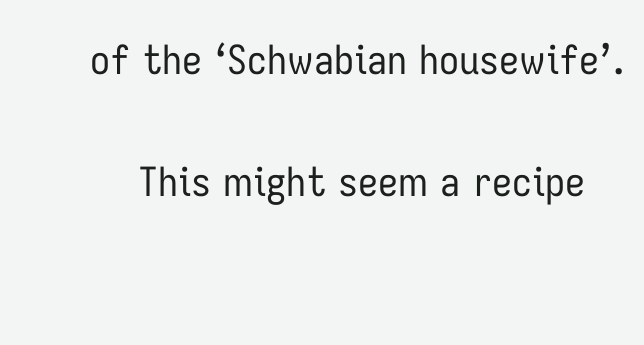of the ‘Schwabian housewife’.

    This might seem a recipe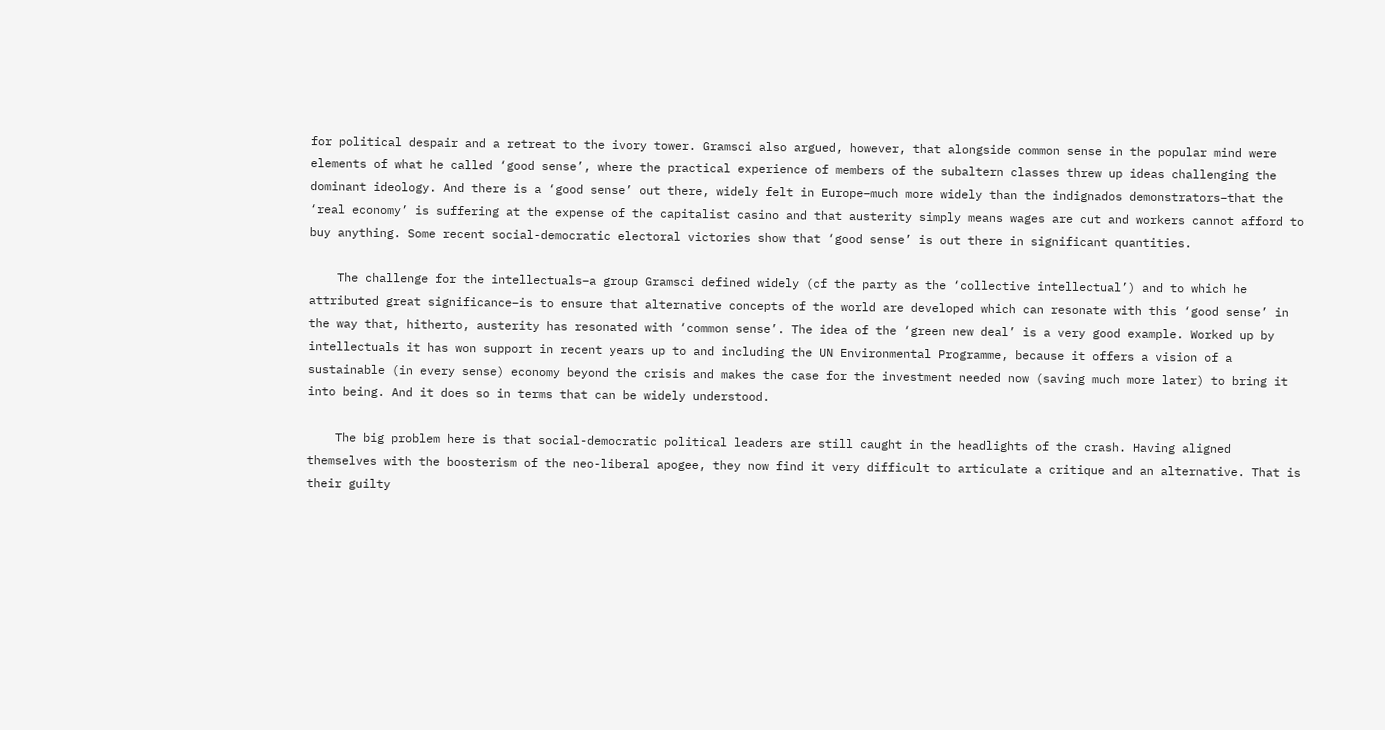for political despair and a retreat to the ivory tower. Gramsci also argued, however, that alongside common sense in the popular mind were elements of what he called ‘good sense’, where the practical experience of members of the subaltern classes threw up ideas challenging the dominant ideology. And there is a ‘good sense’ out there, widely felt in Europe–much more widely than the indignados demonstrators–that the ‘real economy’ is suffering at the expense of the capitalist casino and that austerity simply means wages are cut and workers cannot afford to buy anything. Some recent social-democratic electoral victories show that ‘good sense’ is out there in significant quantities.

    The challenge for the intellectuals–a group Gramsci defined widely (cf the party as the ‘collective intellectual’) and to which he attributed great significance–is to ensure that alternative concepts of the world are developed which can resonate with this ‘good sense’ in the way that, hitherto, austerity has resonated with ‘common sense’. The idea of the ‘green new deal’ is a very good example. Worked up by intellectuals it has won support in recent years up to and including the UN Environmental Programme, because it offers a vision of a sustainable (in every sense) economy beyond the crisis and makes the case for the investment needed now (saving much more later) to bring it into being. And it does so in terms that can be widely understood.

    The big problem here is that social-democratic political leaders are still caught in the headlights of the crash. Having aligned themselves with the boosterism of the neo-liberal apogee, they now find it very difficult to articulate a critique and an alternative. That is their guilty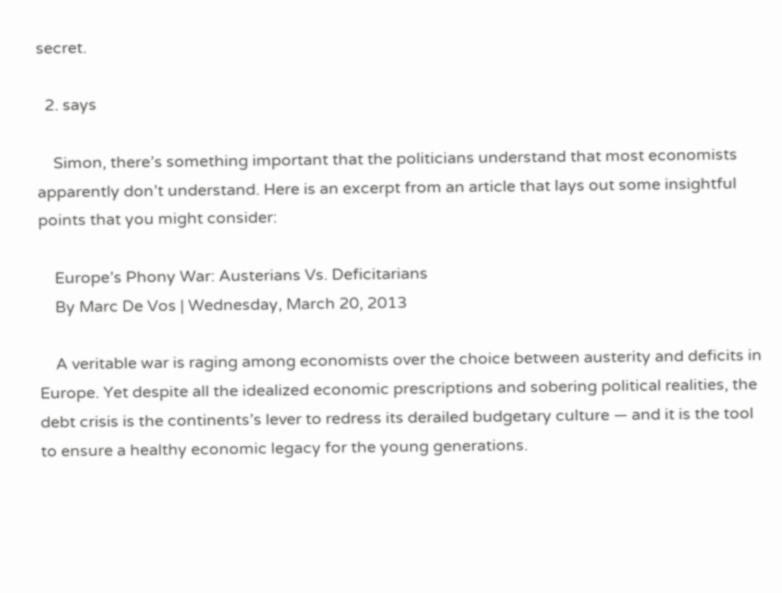secret.

  2. says

    Simon, there’s something important that the politicians understand that most economists apparently don’t understand. Here is an excerpt from an article that lays out some insightful points that you might consider:

    Europe’s Phony War: Austerians Vs. Deficitarians
    By Marc De Vos | Wednesday, March 20, 2013

    A veritable war is raging among economists over the choice between austerity and deficits in Europe. Yet despite all the idealized economic prescriptions and sobering political realities, the debt crisis is the continents’s lever to redress its derailed budgetary culture — and it is the tool to ensure a healthy economic legacy for the young generations.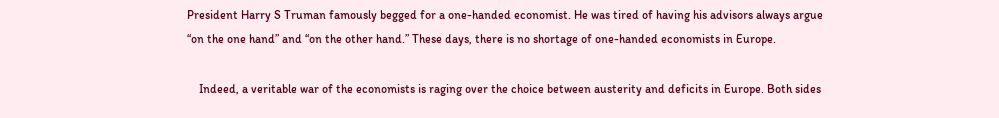President Harry S Truman famously begged for a one-handed economist. He was tired of having his advisors always argue “on the one hand” and “on the other hand.” These days, there is no shortage of one-handed economists in Europe.

    Indeed, a veritable war of the economists is raging over the choice between austerity and deficits in Europe. Both sides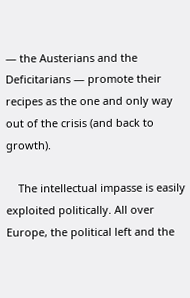— the Austerians and the Deficitarians — promote their recipes as the one and only way out of the crisis (and back to growth).

    The intellectual impasse is easily exploited politically. All over Europe, the political left and the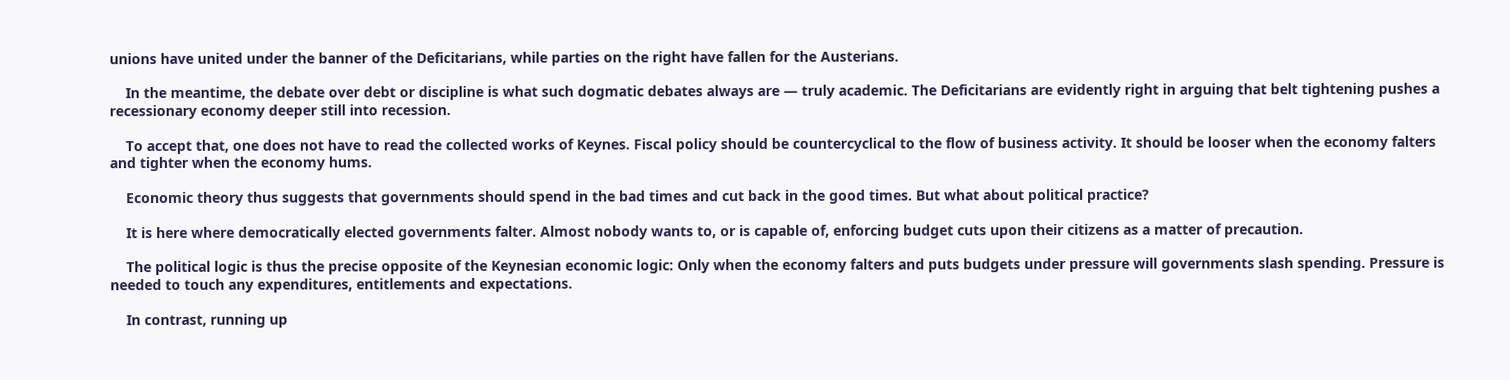unions have united under the banner of the Deficitarians, while parties on the right have fallen for the Austerians.

    In the meantime, the debate over debt or discipline is what such dogmatic debates always are — truly academic. The Deficitarians are evidently right in arguing that belt tightening pushes a recessionary economy deeper still into recession.

    To accept that, one does not have to read the collected works of Keynes. Fiscal policy should be countercyclical to the flow of business activity. It should be looser when the economy falters and tighter when the economy hums.

    Economic theory thus suggests that governments should spend in the bad times and cut back in the good times. But what about political practice?

    It is here where democratically elected governments falter. Almost nobody wants to, or is capable of, enforcing budget cuts upon their citizens as a matter of precaution.

    The political logic is thus the precise opposite of the Keynesian economic logic: Only when the economy falters and puts budgets under pressure will governments slash spending. Pressure is needed to touch any expenditures, entitlements and expectations.

    In contrast, running up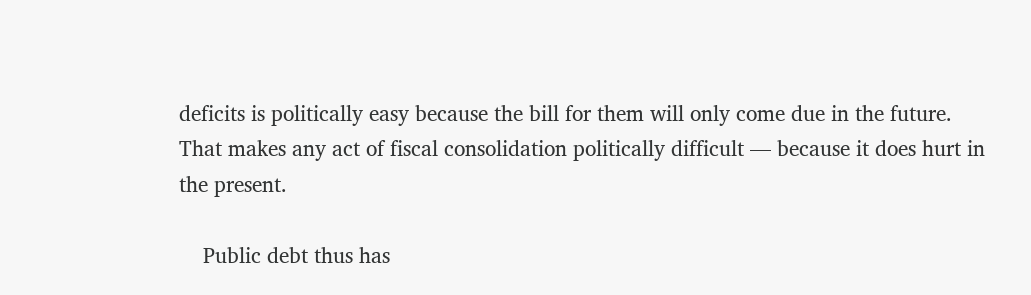deficits is politically easy because the bill for them will only come due in the future. That makes any act of fiscal consolidation politically difficult — because it does hurt in the present.

    Public debt thus has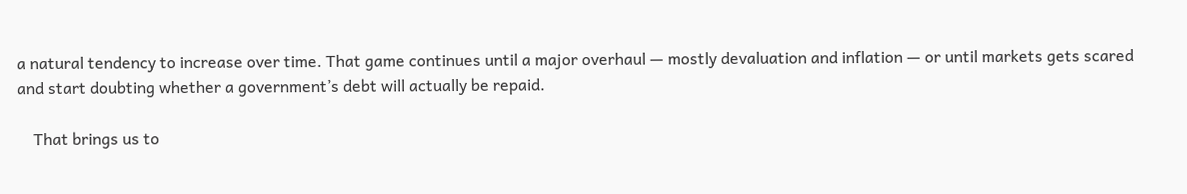a natural tendency to increase over time. That game continues until a major overhaul — mostly devaluation and inflation — or until markets gets scared and start doubting whether a government’s debt will actually be repaid.

    That brings us to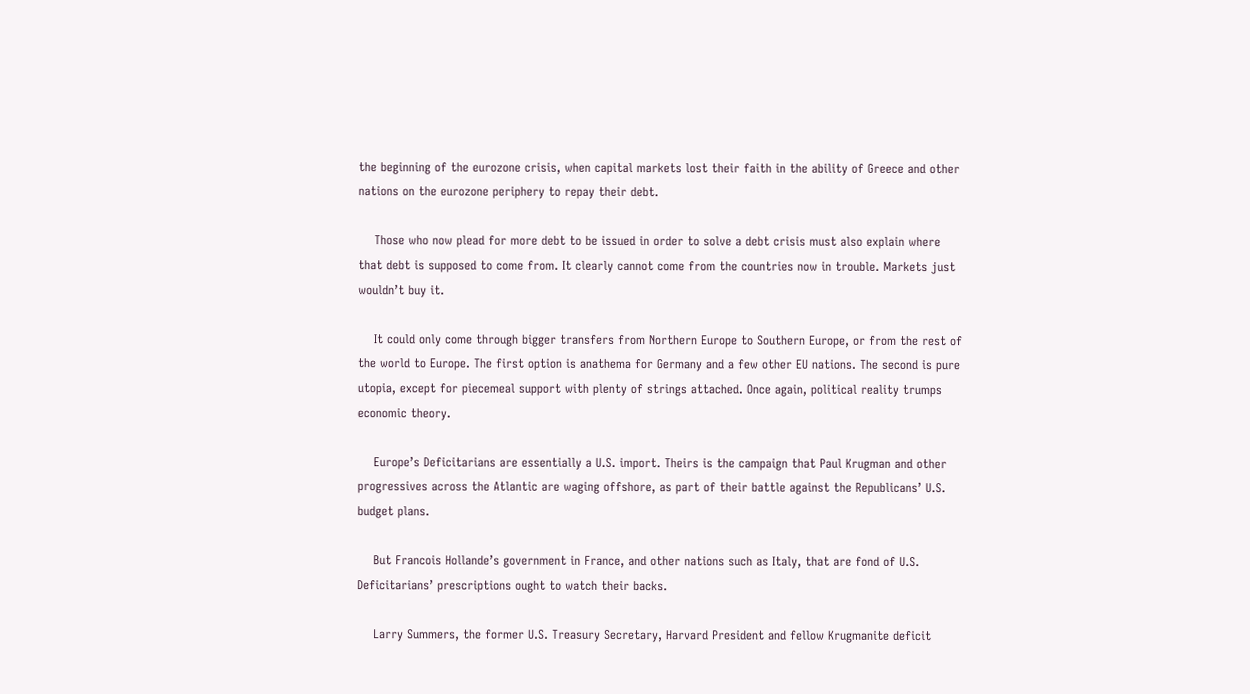the beginning of the eurozone crisis, when capital markets lost their faith in the ability of Greece and other nations on the eurozone periphery to repay their debt.

    Those who now plead for more debt to be issued in order to solve a debt crisis must also explain where that debt is supposed to come from. It clearly cannot come from the countries now in trouble. Markets just wouldn’t buy it.

    It could only come through bigger transfers from Northern Europe to Southern Europe, or from the rest of the world to Europe. The first option is anathema for Germany and a few other EU nations. The second is pure utopia, except for piecemeal support with plenty of strings attached. Once again, political reality trumps economic theory.

    Europe’s Deficitarians are essentially a U.S. import. Theirs is the campaign that Paul Krugman and other progressives across the Atlantic are waging offshore, as part of their battle against the Republicans’ U.S. budget plans.

    But Francois Hollande’s government in France, and other nations such as Italy, that are fond of U.S. Deficitarians’ prescriptions ought to watch their backs.

    Larry Summers, the former U.S. Treasury Secretary, Harvard President and fellow Krugmanite deficit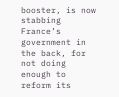booster, is now stabbing France’s government in the back, for not doing enough to reform its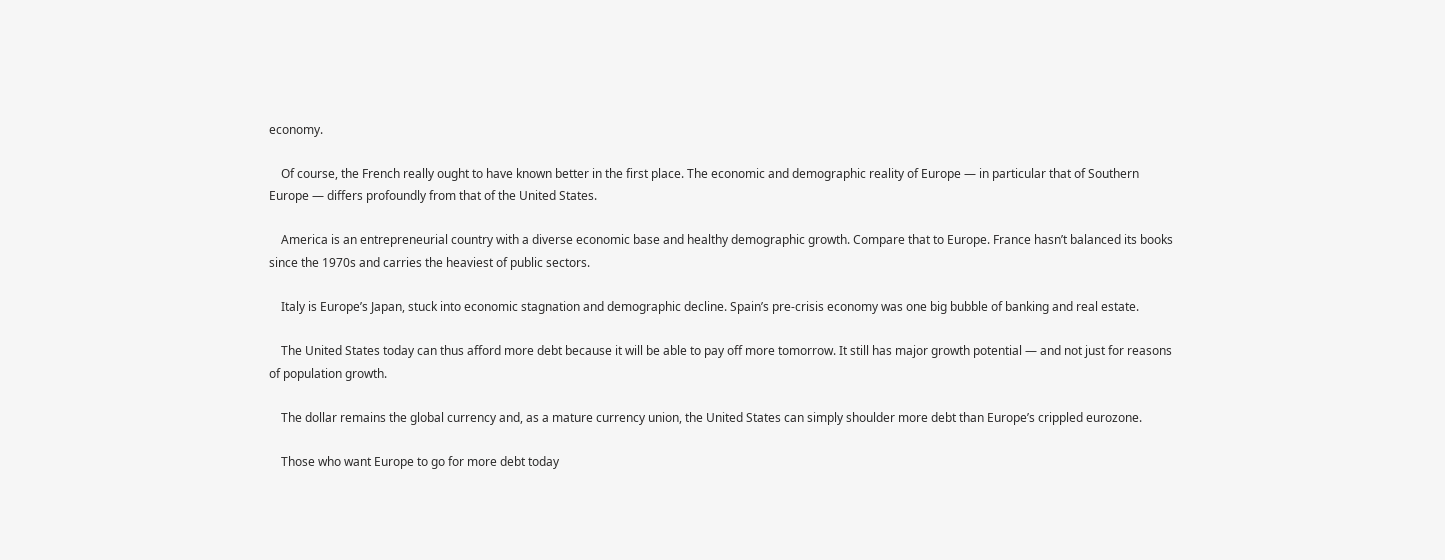economy.

    Of course, the French really ought to have known better in the first place. The economic and demographic reality of Europe — in particular that of Southern Europe — differs profoundly from that of the United States.

    America is an entrepreneurial country with a diverse economic base and healthy demographic growth. Compare that to Europe. France hasn’t balanced its books since the 1970s and carries the heaviest of public sectors.

    Italy is Europe’s Japan, stuck into economic stagnation and demographic decline. Spain’s pre-crisis economy was one big bubble of banking and real estate.

    The United States today can thus afford more debt because it will be able to pay off more tomorrow. It still has major growth potential — and not just for reasons of population growth.

    The dollar remains the global currency and, as a mature currency union, the United States can simply shoulder more debt than Europe’s crippled eurozone.

    Those who want Europe to go for more debt today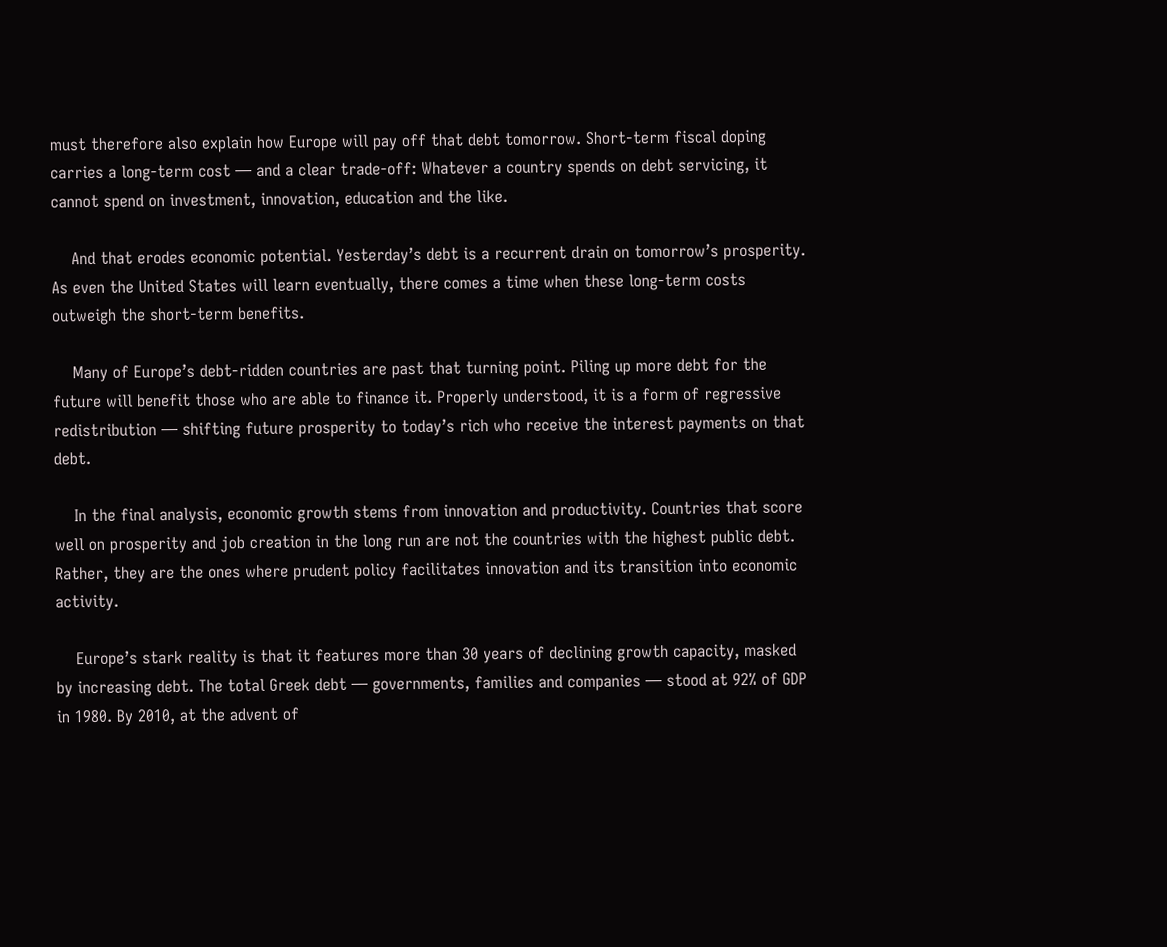must therefore also explain how Europe will pay off that debt tomorrow. Short-term fiscal doping carries a long-term cost — and a clear trade-off: Whatever a country spends on debt servicing, it cannot spend on investment, innovation, education and the like.

    And that erodes economic potential. Yesterday’s debt is a recurrent drain on tomorrow’s prosperity. As even the United States will learn eventually, there comes a time when these long-term costs outweigh the short-term benefits.

    Many of Europe’s debt-ridden countries are past that turning point. Piling up more debt for the future will benefit those who are able to finance it. Properly understood, it is a form of regressive redistribution — shifting future prosperity to today’s rich who receive the interest payments on that debt.

    In the final analysis, economic growth stems from innovation and productivity. Countries that score well on prosperity and job creation in the long run are not the countries with the highest public debt. Rather, they are the ones where prudent policy facilitates innovation and its transition into economic activity.

    Europe’s stark reality is that it features more than 30 years of declining growth capacity, masked by increasing debt. The total Greek debt — governments, families and companies — stood at 92% of GDP in 1980. By 2010, at the advent of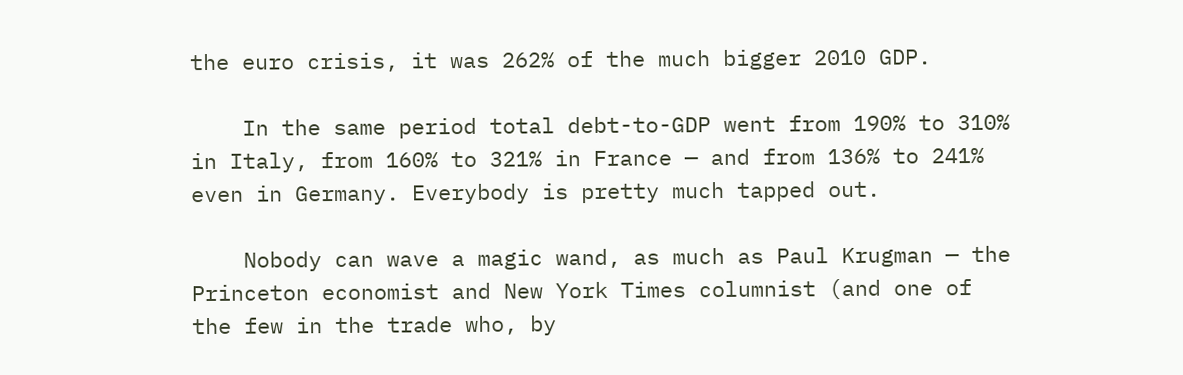the euro crisis, it was 262% of the much bigger 2010 GDP.

    In the same period total debt-to-GDP went from 190% to 310% in Italy, from 160% to 321% in France — and from 136% to 241% even in Germany. Everybody is pretty much tapped out.

    Nobody can wave a magic wand, as much as Paul Krugman — the Princeton economist and New York Times columnist (and one of the few in the trade who, by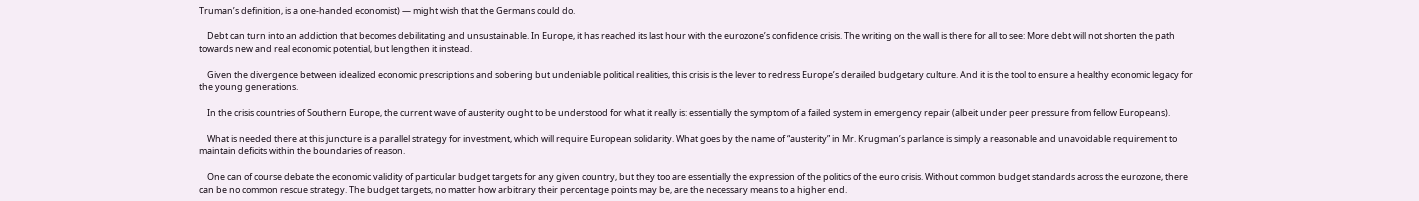Truman’s definition, is a one-handed economist) — might wish that the Germans could do.

    Debt can turn into an addiction that becomes debilitating and unsustainable. In Europe, it has reached its last hour with the eurozone’s confidence crisis. The writing on the wall is there for all to see: More debt will not shorten the path towards new and real economic potential, but lengthen it instead.

    Given the divergence between idealized economic prescriptions and sobering but undeniable political realities, this crisis is the lever to redress Europe’s derailed budgetary culture. And it is the tool to ensure a healthy economic legacy for the young generations.

    In the crisis countries of Southern Europe, the current wave of austerity ought to be understood for what it really is: essentially the symptom of a failed system in emergency repair (albeit under peer pressure from fellow Europeans).

    What is needed there at this juncture is a parallel strategy for investment, which will require European solidarity. What goes by the name of “austerity” in Mr. Krugman’s parlance is simply a reasonable and unavoidable requirement to maintain deficits within the boundaries of reason.

    One can of course debate the economic validity of particular budget targets for any given country, but they too are essentially the expression of the politics of the euro crisis. Without common budget standards across the eurozone, there can be no common rescue strategy. The budget targets, no matter how arbitrary their percentage points may be, are the necessary means to a higher end.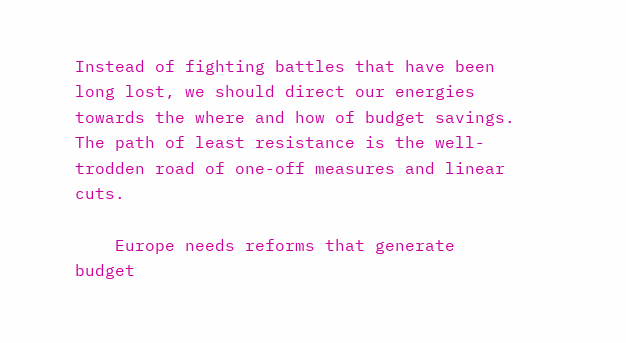Instead of fighting battles that have been long lost, we should direct our energies towards the where and how of budget savings. The path of least resistance is the well-trodden road of one-off measures and linear cuts.

    Europe needs reforms that generate budget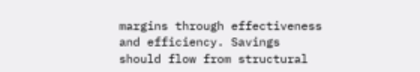margins through effectiveness and efficiency. Savings should flow from structural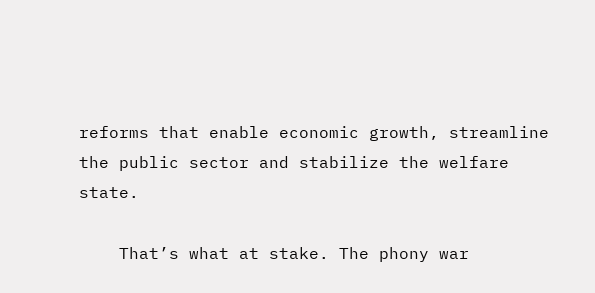reforms that enable economic growth, streamline the public sector and stabilize the welfare state.

    That’s what at stake. The phony war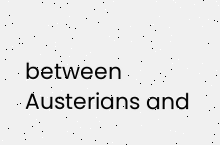between Austerians and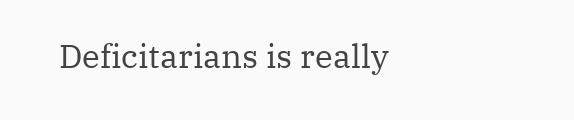Deficitarians is really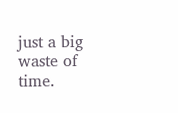just a big waste of time.